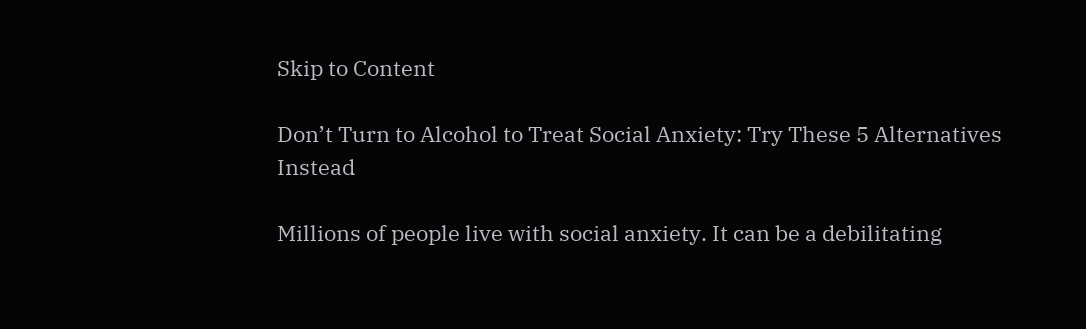Skip to Content

Don’t Turn to Alcohol to Treat Social Anxiety: Try These 5 Alternatives Instead

Millions of people live with social anxiety. It can be a debilitating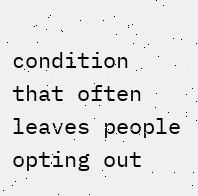condition that often leaves people opting out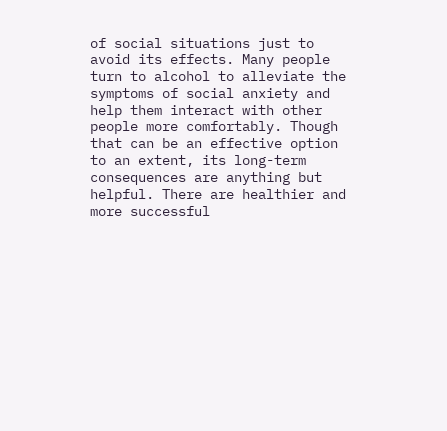of social situations just to avoid its effects. Many people turn to alcohol to alleviate the symptoms of social anxiety and help them interact with other people more comfortably. Though that can be an effective option to an extent, its long-term consequences are anything but helpful. There are healthier and more successful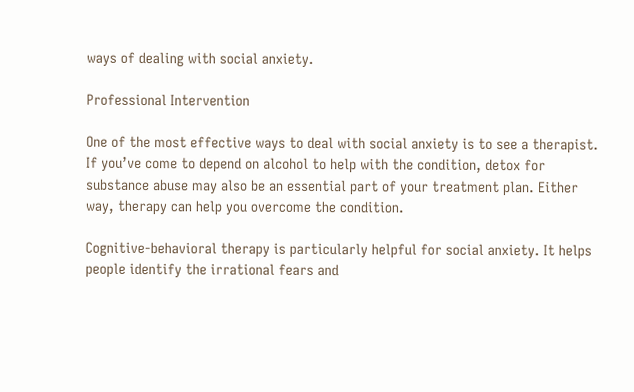ways of dealing with social anxiety.

Professional Intervention

One of the most effective ways to deal with social anxiety is to see a therapist. If you’ve come to depend on alcohol to help with the condition, detox for substance abuse may also be an essential part of your treatment plan. Either way, therapy can help you overcome the condition.

Cognitive-behavioral therapy is particularly helpful for social anxiety. It helps people identify the irrational fears and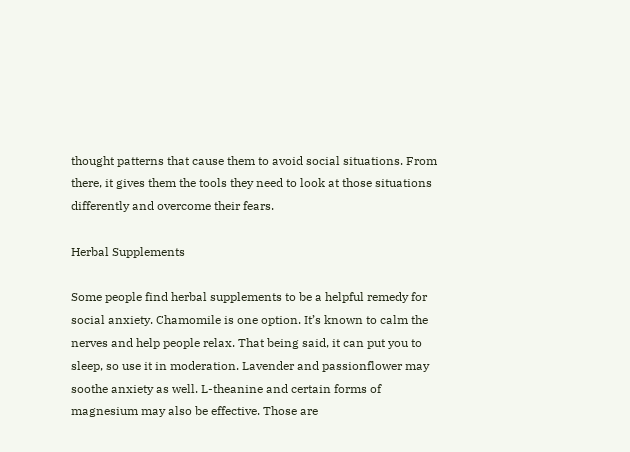thought patterns that cause them to avoid social situations. From there, it gives them the tools they need to look at those situations differently and overcome their fears.

Herbal Supplements

Some people find herbal supplements to be a helpful remedy for social anxiety. Chamomile is one option. It’s known to calm the nerves and help people relax. That being said, it can put you to sleep, so use it in moderation. Lavender and passionflower may soothe anxiety as well. L-theanine and certain forms of magnesium may also be effective. Those are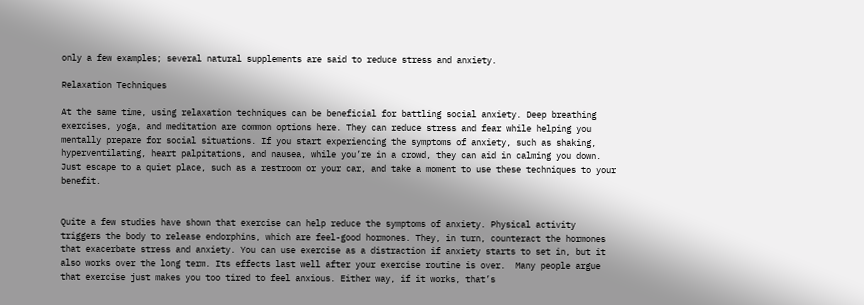only a few examples; several natural supplements are said to reduce stress and anxiety.

Relaxation Techniques

At the same time, using relaxation techniques can be beneficial for battling social anxiety. Deep breathing exercises, yoga, and meditation are common options here. They can reduce stress and fear while helping you mentally prepare for social situations. If you start experiencing the symptoms of anxiety, such as shaking, hyperventilating, heart palpitations, and nausea, while you’re in a crowd, they can aid in calming you down. Just escape to a quiet place, such as a restroom or your car, and take a moment to use these techniques to your benefit.


Quite a few studies have shown that exercise can help reduce the symptoms of anxiety. Physical activity triggers the body to release endorphins, which are feel-good hormones. They, in turn, counteract the hormones that exacerbate stress and anxiety. You can use exercise as a distraction if anxiety starts to set in, but it also works over the long term. Its effects last well after your exercise routine is over.  Many people argue that exercise just makes you too tired to feel anxious. Either way, if it works, that’s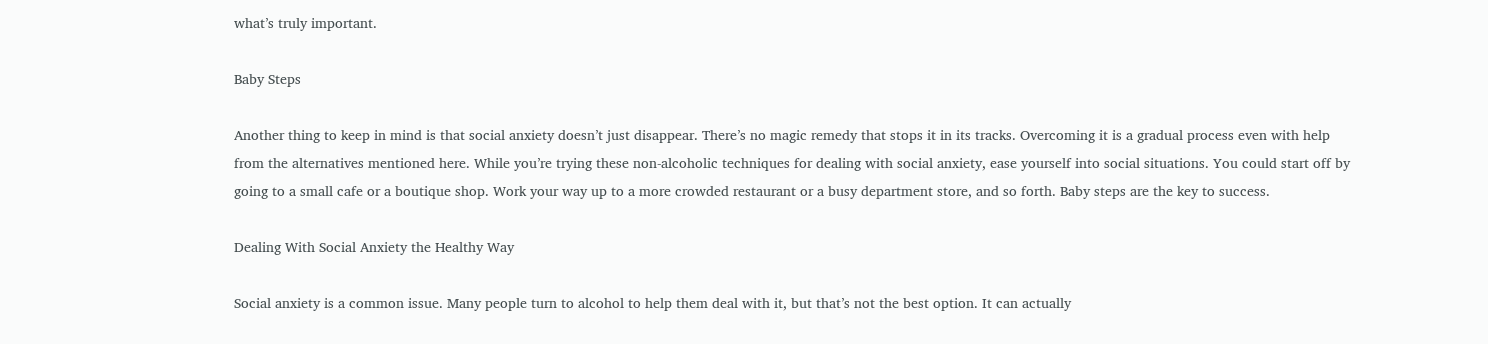what’s truly important.

Baby Steps

Another thing to keep in mind is that social anxiety doesn’t just disappear. There’s no magic remedy that stops it in its tracks. Overcoming it is a gradual process even with help from the alternatives mentioned here. While you’re trying these non-alcoholic techniques for dealing with social anxiety, ease yourself into social situations. You could start off by going to a small cafe or a boutique shop. Work your way up to a more crowded restaurant or a busy department store, and so forth. Baby steps are the key to success.

Dealing With Social Anxiety the Healthy Way

Social anxiety is a common issue. Many people turn to alcohol to help them deal with it, but that’s not the best option. It can actually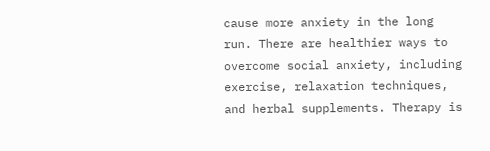cause more anxiety in the long run. There are healthier ways to overcome social anxiety, including exercise, relaxation techniques, and herbal supplements. Therapy is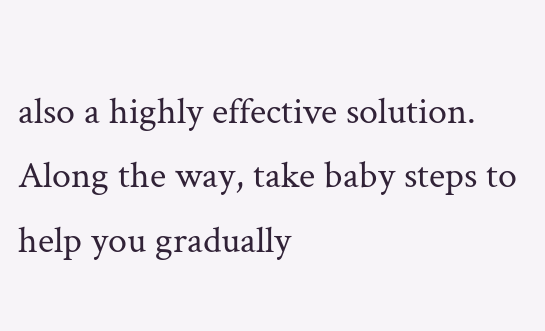also a highly effective solution. Along the way, take baby steps to help you gradually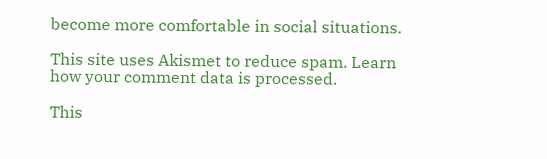become more comfortable in social situations.

This site uses Akismet to reduce spam. Learn how your comment data is processed.

This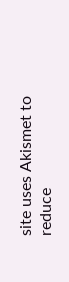site uses Akismet to reduce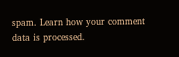spam. Learn how your comment data is processed.